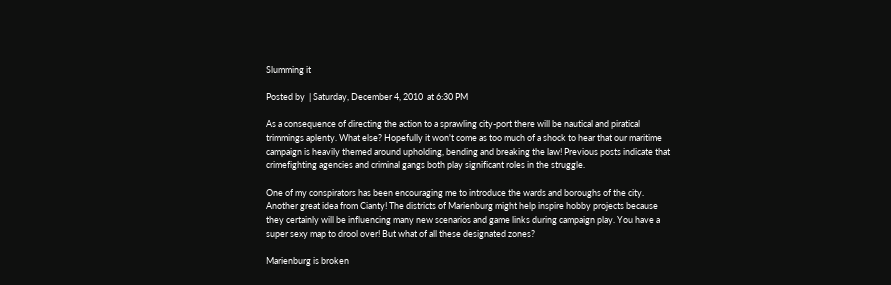Slumming it

Posted by  | Saturday, December 4, 2010  at 6:30 PM

As a consequence of directing the action to a sprawling city-port there will be nautical and piratical trimmings aplenty. What else? Hopefully it won't come as too much of a shock to hear that our maritime campaign is heavily themed around upholding, bending and breaking the law! Previous posts indicate that crimefighting agencies and criminal gangs both play significant roles in the struggle.

One of my conspirators has been encouraging me to introduce the wards and boroughs of the city. Another great idea from Cianty! The districts of Marienburg might help inspire hobby projects because they certainly will be influencing many new scenarios and game links during campaign play. You have a super sexy map to drool over! But what of all these designated zones?

Marienburg is broken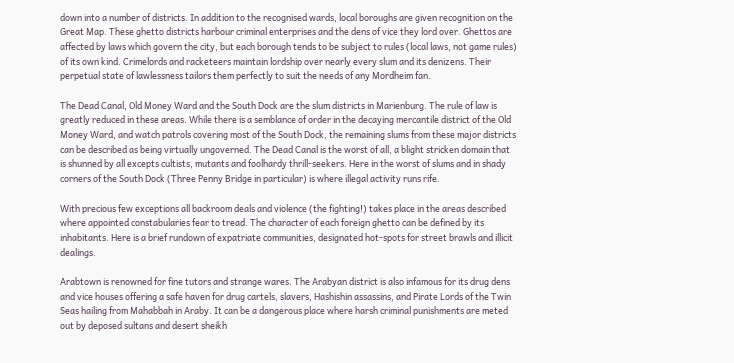down into a number of districts. In addition to the recognised wards, local boroughs are given recognition on the Great Map. These ghetto districts harbour criminal enterprises and the dens of vice they lord over. Ghettos are affected by laws which govern the city, but each borough tends to be subject to rules (local laws, not game rules) of its own kind. Crimelords and racketeers maintain lordship over nearly every slum and its denizens. Their perpetual state of lawlessness tailors them perfectly to suit the needs of any Mordheim fan.

The Dead Canal, Old Money Ward and the South Dock are the slum districts in Marienburg. The rule of law is greatly reduced in these areas. While there is a semblance of order in the decaying mercantile district of the Old Money Ward, and watch patrols covering most of the South Dock, the remaining slums from these major districts can be described as being virtually ungoverned. The Dead Canal is the worst of all, a blight stricken domain that is shunned by all excepts cultists, mutants and foolhardy thrill-seekers. Here in the worst of slums and in shady corners of the South Dock (Three Penny Bridge in particular) is where illegal activity runs rife.

With precious few exceptions all backroom deals and violence (the fighting!) takes place in the areas described where appointed constabularies fear to tread. The character of each foreign ghetto can be defined by its inhabitants. Here is a brief rundown of expatriate communities, designated hot-spots for street brawls and illicit dealings.

Arabtown is renowned for fine tutors and strange wares. The Arabyan district is also infamous for its drug dens and vice houses offering a safe haven for drug cartels, slavers, Hashishin assassins, and Pirate Lords of the Twin Seas hailing from Mahabbah in Araby. It can be a dangerous place where harsh criminal punishments are meted out by deposed sultans and desert sheikh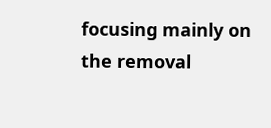focusing mainly on the removal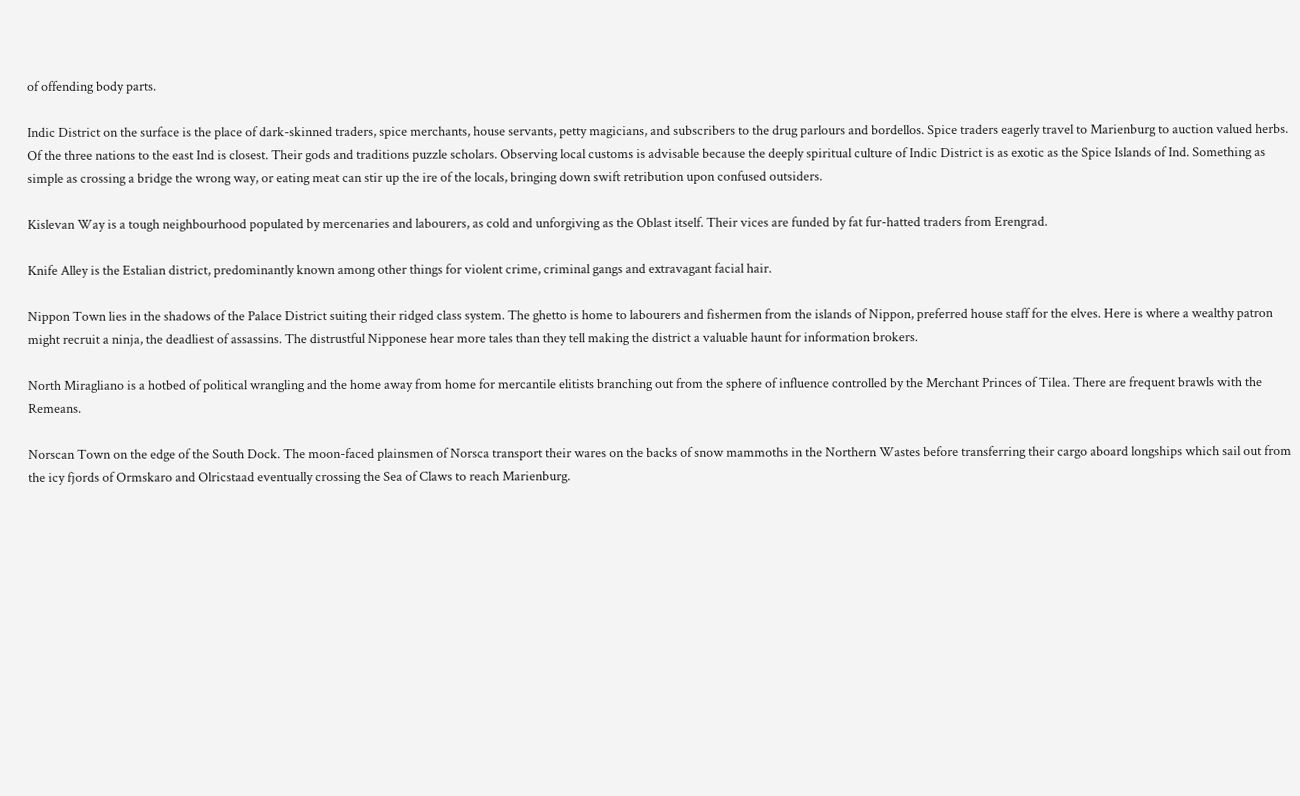of offending body parts.

Indic District on the surface is the place of dark-skinned traders, spice merchants, house servants, petty magicians, and subscribers to the drug parlours and bordellos. Spice traders eagerly travel to Marienburg to auction valued herbs. Of the three nations to the east Ind is closest. Their gods and traditions puzzle scholars. Observing local customs is advisable because the deeply spiritual culture of Indic District is as exotic as the Spice Islands of Ind. Something as simple as crossing a bridge the wrong way, or eating meat can stir up the ire of the locals, bringing down swift retribution upon confused outsiders.

Kislevan Way is a tough neighbourhood populated by mercenaries and labourers, as cold and unforgiving as the Oblast itself. Their vices are funded by fat fur-hatted traders from Erengrad.

Knife Alley is the Estalian district, predominantly known among other things for violent crime, criminal gangs and extravagant facial hair.

Nippon Town lies in the shadows of the Palace District suiting their ridged class system. The ghetto is home to labourers and fishermen from the islands of Nippon, preferred house staff for the elves. Here is where a wealthy patron might recruit a ninja, the deadliest of assassins. The distrustful Nipponese hear more tales than they tell making the district a valuable haunt for information brokers.

North Miragliano is a hotbed of political wrangling and the home away from home for mercantile elitists branching out from the sphere of influence controlled by the Merchant Princes of Tilea. There are frequent brawls with the Remeans.

Norscan Town on the edge of the South Dock. The moon-faced plainsmen of Norsca transport their wares on the backs of snow mammoths in the Northern Wastes before transferring their cargo aboard longships which sail out from the icy fjords of Ormskaro and Olricstaad eventually crossing the Sea of Claws to reach Marienburg.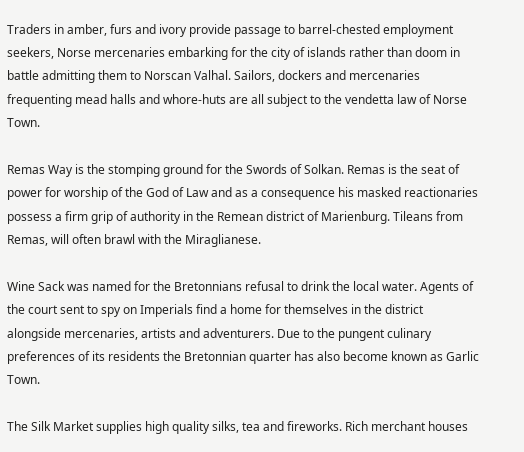Traders in amber, furs and ivory provide passage to barrel-chested employment seekers, Norse mercenaries embarking for the city of islands rather than doom in battle admitting them to Norscan Valhal. Sailors, dockers and mercenaries frequenting mead halls and whore-huts are all subject to the vendetta law of Norse Town.

Remas Way is the stomping ground for the Swords of Solkan. Remas is the seat of power for worship of the God of Law and as a consequence his masked reactionaries possess a firm grip of authority in the Remean district of Marienburg. Tileans from Remas, will often brawl with the Miraglianese.

Wine Sack was named for the Bretonnians refusal to drink the local water. Agents of the court sent to spy on Imperials find a home for themselves in the district alongside mercenaries, artists and adventurers. Due to the pungent culinary preferences of its residents the Bretonnian quarter has also become known as Garlic Town.

The Silk Market supplies high quality silks, tea and fireworks. Rich merchant houses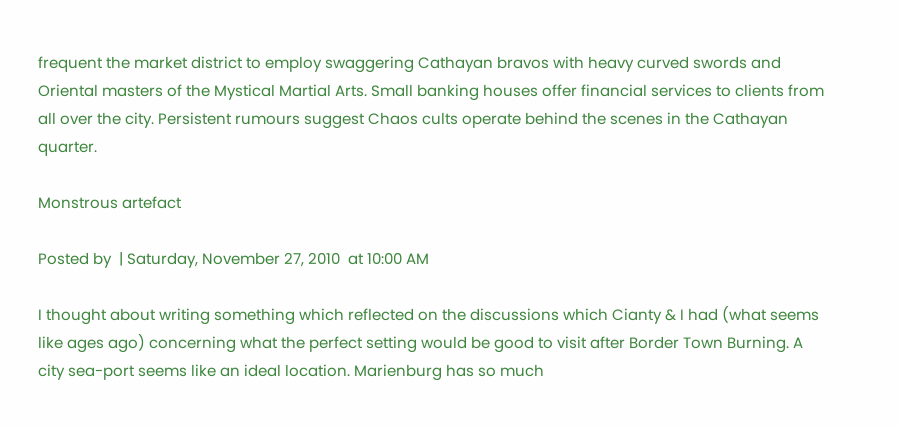frequent the market district to employ swaggering Cathayan bravos with heavy curved swords and Oriental masters of the Mystical Martial Arts. Small banking houses offer financial services to clients from all over the city. Persistent rumours suggest Chaos cults operate behind the scenes in the Cathayan quarter.

Monstrous artefact

Posted by  | Saturday, November 27, 2010  at 10:00 AM

I thought about writing something which reflected on the discussions which Cianty & I had (what seems like ages ago) concerning what the perfect setting would be good to visit after Border Town Burning. A city sea-port seems like an ideal location. Marienburg has so much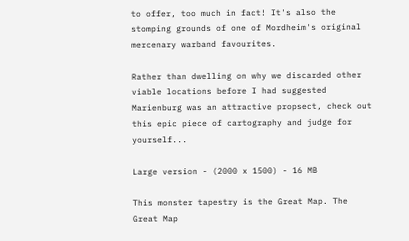to offer, too much in fact! It's also the stomping grounds of one of Mordheim's original mercenary warband favourites.

Rather than dwelling on why we discarded other viable locations before I had suggested Marienburg was an attractive propsect, check out this epic piece of cartography and judge for yourself...

Large version - (2000 x 1500) - 16 MB

This monster tapestry is the Great Map. The Great Map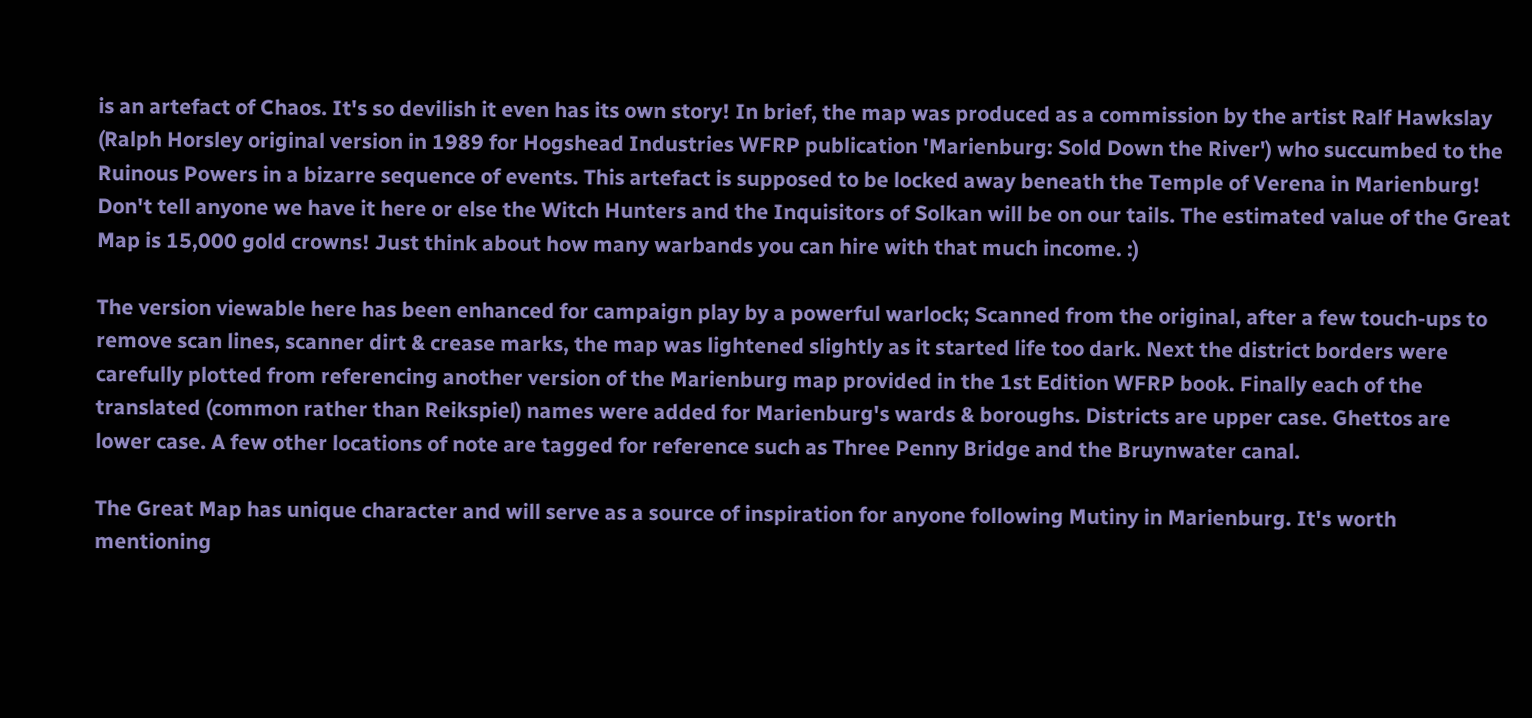is an artefact of Chaos. It's so devilish it even has its own story! In brief, the map was produced as a commission by the artist Ralf Hawkslay (Ralph Horsley original version in 1989 for Hogshead Industries WFRP publication 'Marienburg: Sold Down the River') who succumbed to the Ruinous Powers in a bizarre sequence of events. This artefact is supposed to be locked away beneath the Temple of Verena in Marienburg! Don't tell anyone we have it here or else the Witch Hunters and the Inquisitors of Solkan will be on our tails. The estimated value of the Great Map is 15,000 gold crowns! Just think about how many warbands you can hire with that much income. :)

The version viewable here has been enhanced for campaign play by a powerful warlock; Scanned from the original, after a few touch-ups to remove scan lines, scanner dirt & crease marks, the map was lightened slightly as it started life too dark. Next the district borders were carefully plotted from referencing another version of the Marienburg map provided in the 1st Edition WFRP book. Finally each of the translated (common rather than Reikspiel) names were added for Marienburg's wards & boroughs. Districts are upper case. Ghettos are lower case. A few other locations of note are tagged for reference such as Three Penny Bridge and the Bruynwater canal.

The Great Map has unique character and will serve as a source of inspiration for anyone following Mutiny in Marienburg. It's worth mentioning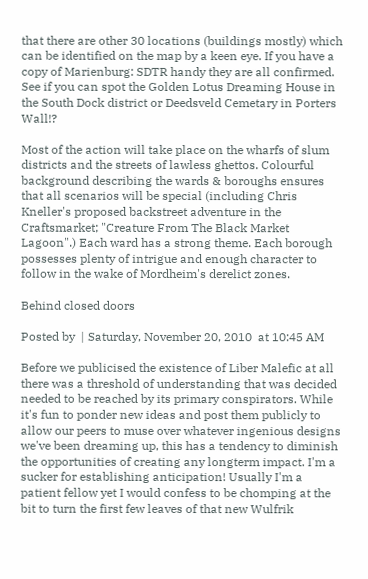that there are other 30 locations (buildings mostly) which can be identified on the map by a keen eye. If you have a copy of Marienburg: SDTR handy they are all confirmed. See if you can spot the Golden Lotus Dreaming House in the South Dock district or Deedsveld Cemetary in Porters Wall!?

Most of the action will take place on the wharfs of slum districts and the streets of lawless ghettos. Colourful background describing the wards & boroughs ensures that all scenarios will be special (including Chris Kneller's proposed backstreet adventure in the Craftsmarket; "Creature From The Black Market Lagoon".) Each ward has a strong theme. Each borough possesses plenty of intrigue and enough character to follow in the wake of Mordheim's derelict zones.

Behind closed doors

Posted by  | Saturday, November 20, 2010  at 10:45 AM

Before we publicised the existence of Liber Malefic at all there was a threshold of understanding that was decided needed to be reached by its primary conspirators. While it's fun to ponder new ideas and post them publicly to allow our peers to muse over whatever ingenious designs we've been dreaming up, this has a tendency to diminish the opportunities of creating any longterm impact. I'm a sucker for establishing anticipation! Usually I'm a patient fellow yet I would confess to be chomping at the bit to turn the first few leaves of that new Wulfrik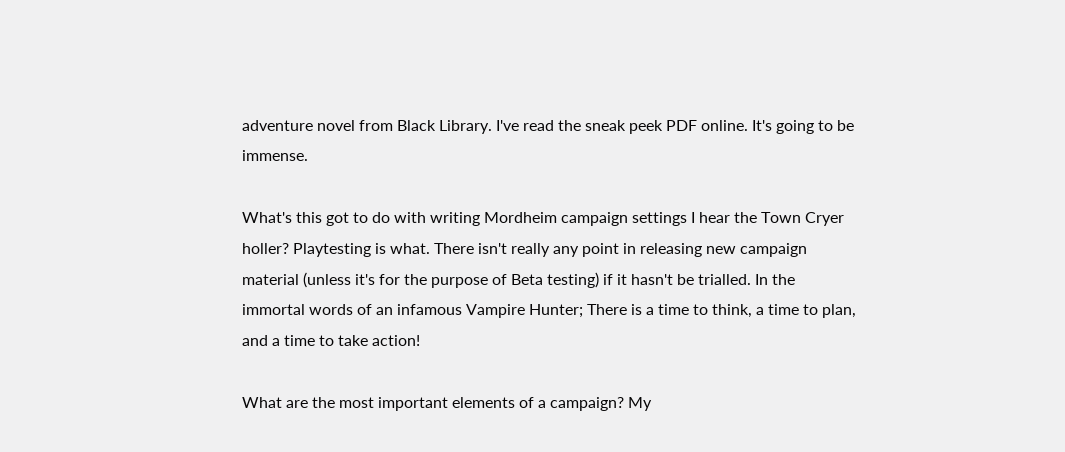adventure novel from Black Library. I've read the sneak peek PDF online. It's going to be immense.

What's this got to do with writing Mordheim campaign settings I hear the Town Cryer holler? Playtesting is what. There isn't really any point in releasing new campaign material (unless it's for the purpose of Beta testing) if it hasn't be trialled. In the immortal words of an infamous Vampire Hunter; There is a time to think, a time to plan, and a time to take action!

What are the most important elements of a campaign? My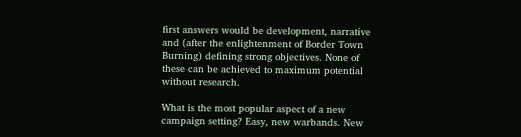first answers would be development, narrative and (after the enlightenment of Border Town Burning) defining strong objectives. None of these can be achieved to maximum potential without research.

What is the most popular aspect of a new campaign setting? Easy, new warbands. New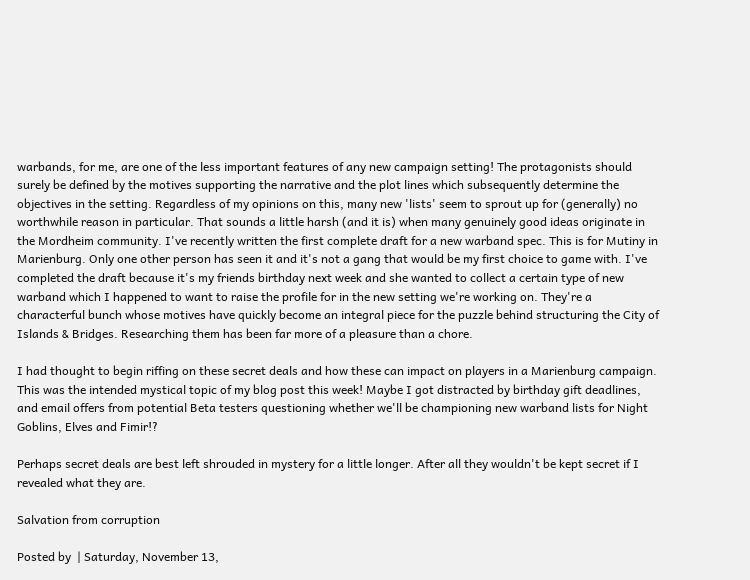warbands, for me, are one of the less important features of any new campaign setting! The protagonists should surely be defined by the motives supporting the narrative and the plot lines which subsequently determine the objectives in the setting. Regardless of my opinions on this, many new 'lists' seem to sprout up for (generally) no worthwhile reason in particular. That sounds a little harsh (and it is) when many genuinely good ideas originate in the Mordheim community. I've recently written the first complete draft for a new warband spec. This is for Mutiny in Marienburg. Only one other person has seen it and it's not a gang that would be my first choice to game with. I've completed the draft because it's my friends birthday next week and she wanted to collect a certain type of new warband which I happened to want to raise the profile for in the new setting we're working on. They're a characterful bunch whose motives have quickly become an integral piece for the puzzle behind structuring the City of Islands & Bridges. Researching them has been far more of a pleasure than a chore.

I had thought to begin riffing on these secret deals and how these can impact on players in a Marienburg campaign. This was the intended mystical topic of my blog post this week! Maybe I got distracted by birthday gift deadlines, and email offers from potential Beta testers questioning whether we'll be championing new warband lists for Night Goblins, Elves and Fimir!?

Perhaps secret deals are best left shrouded in mystery for a little longer. After all they wouldn't be kept secret if I revealed what they are.

Salvation from corruption

Posted by  | Saturday, November 13,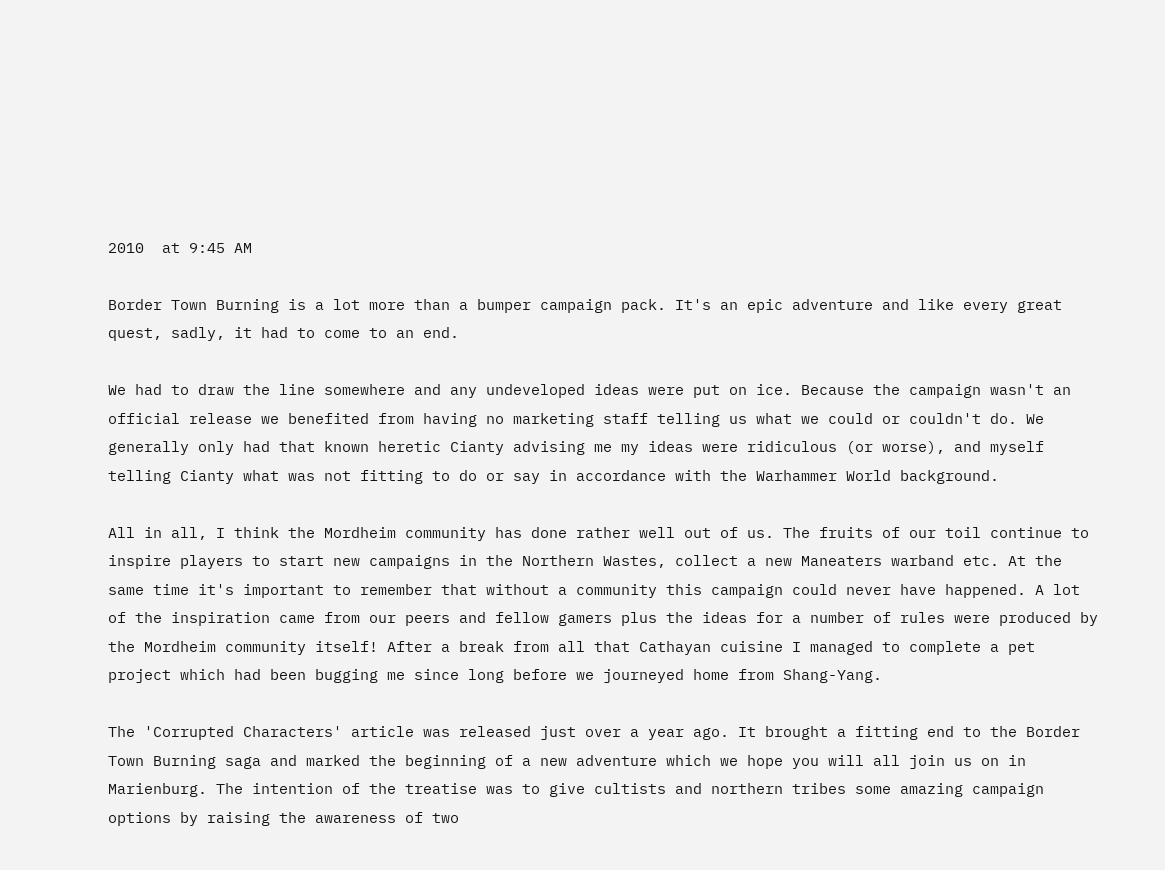2010  at 9:45 AM

Border Town Burning is a lot more than a bumper campaign pack. It's an epic adventure and like every great quest, sadly, it had to come to an end.

We had to draw the line somewhere and any undeveloped ideas were put on ice. Because the campaign wasn't an official release we benefited from having no marketing staff telling us what we could or couldn't do. We generally only had that known heretic Cianty advising me my ideas were ridiculous (or worse), and myself telling Cianty what was not fitting to do or say in accordance with the Warhammer World background.

All in all, I think the Mordheim community has done rather well out of us. The fruits of our toil continue to inspire players to start new campaigns in the Northern Wastes, collect a new Maneaters warband etc. At the same time it's important to remember that without a community this campaign could never have happened. A lot of the inspiration came from our peers and fellow gamers plus the ideas for a number of rules were produced by the Mordheim community itself! After a break from all that Cathayan cuisine I managed to complete a pet project which had been bugging me since long before we journeyed home from Shang-Yang.

The 'Corrupted Characters' article was released just over a year ago. It brought a fitting end to the Border Town Burning saga and marked the beginning of a new adventure which we hope you will all join us on in Marienburg. The intention of the treatise was to give cultists and northern tribes some amazing campaign options by raising the awareness of two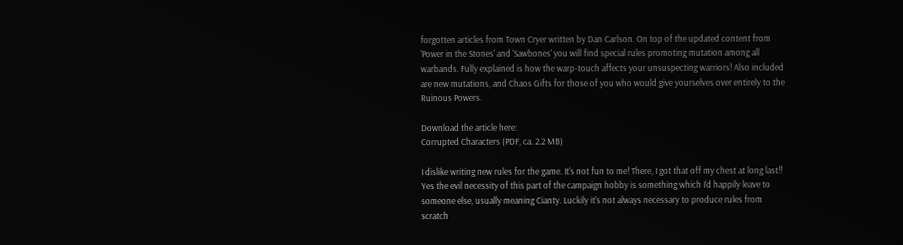forgotten articles from Town Cryer written by Dan Carlson. On top of the updated content from 'Power in the Stones' and 'Sawbones' you will find special rules promoting mutation among all warbands. Fully explained is how the warp-touch affects your unsuspecting warriors! Also included are new mutations, and Chaos Gifts for those of you who would give yourselves over entirely to the Ruinous Powers.

Download the article here:
Corrupted Characters (PDF, ca. 2.2 MB)

I dislike writing new rules for the game. It's not fun to me! There, I got that off my chest at long last!! Yes the evil necessity of this part of the campaign hobby is something which I'd happily leave to someone else, usually meaning Cianty. Luckily it's not always necessary to produce rules from scratch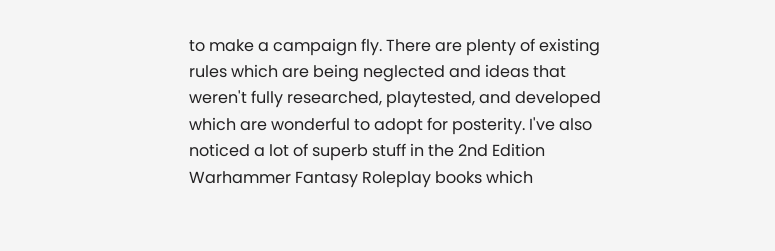to make a campaign fly. There are plenty of existing rules which are being neglected and ideas that weren't fully researched, playtested, and developed which are wonderful to adopt for posterity. I've also noticed a lot of superb stuff in the 2nd Edition Warhammer Fantasy Roleplay books which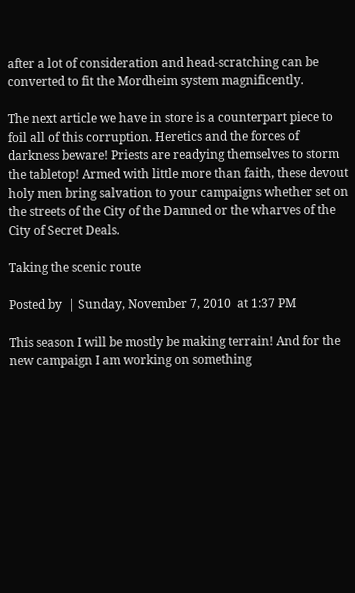after a lot of consideration and head-scratching can be converted to fit the Mordheim system magnificently.

The next article we have in store is a counterpart piece to foil all of this corruption. Heretics and the forces of darkness beware! Priests are readying themselves to storm the tabletop! Armed with little more than faith, these devout holy men bring salvation to your campaigns whether set on the streets of the City of the Damned or the wharves of the City of Secret Deals.

Taking the scenic route

Posted by  | Sunday, November 7, 2010  at 1:37 PM

This season I will be mostly be making terrain! And for the new campaign I am working on something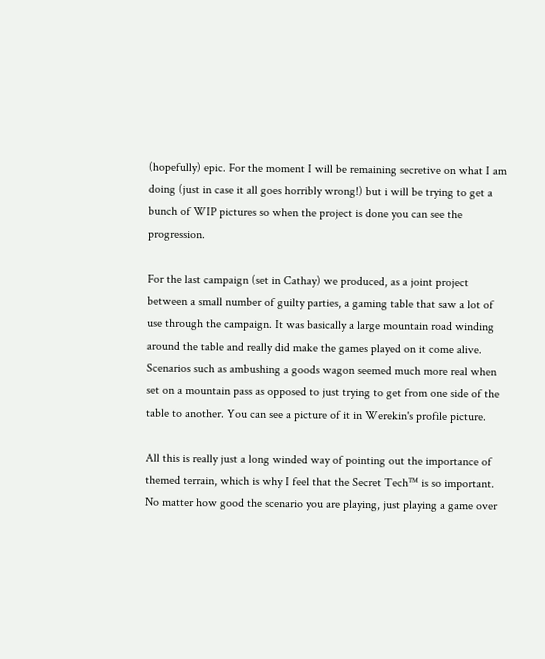(hopefully) epic. For the moment I will be remaining secretive on what I am doing (just in case it all goes horribly wrong!) but i will be trying to get a bunch of WIP pictures so when the project is done you can see the progression.

For the last campaign (set in Cathay) we produced, as a joint project between a small number of guilty parties, a gaming table that saw a lot of use through the campaign. It was basically a large mountain road winding around the table and really did make the games played on it come alive. Scenarios such as ambushing a goods wagon seemed much more real when set on a mountain pass as opposed to just trying to get from one side of the table to another. You can see a picture of it in Werekin's profile picture.

All this is really just a long winded way of pointing out the importance of themed terrain, which is why I feel that the Secret Tech™ is so important. No matter how good the scenario you are playing, just playing a game over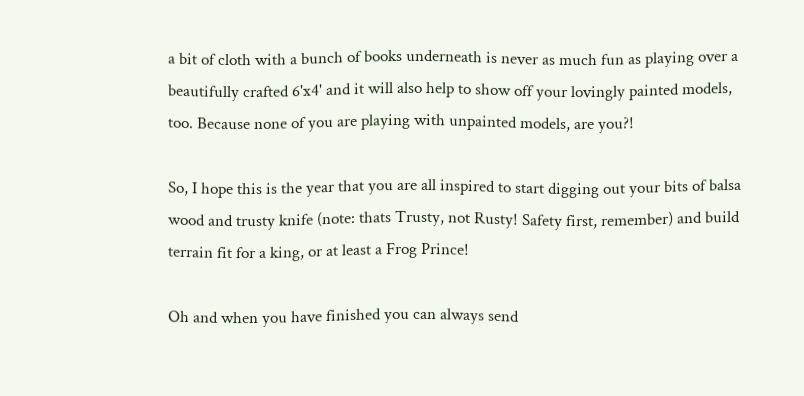a bit of cloth with a bunch of books underneath is never as much fun as playing over a beautifully crafted 6'x4' and it will also help to show off your lovingly painted models, too. Because none of you are playing with unpainted models, are you?!

So, I hope this is the year that you are all inspired to start digging out your bits of balsa wood and trusty knife (note: thats Trusty, not Rusty! Safety first, remember) and build terrain fit for a king, or at least a Frog Prince!

Oh and when you have finished you can always send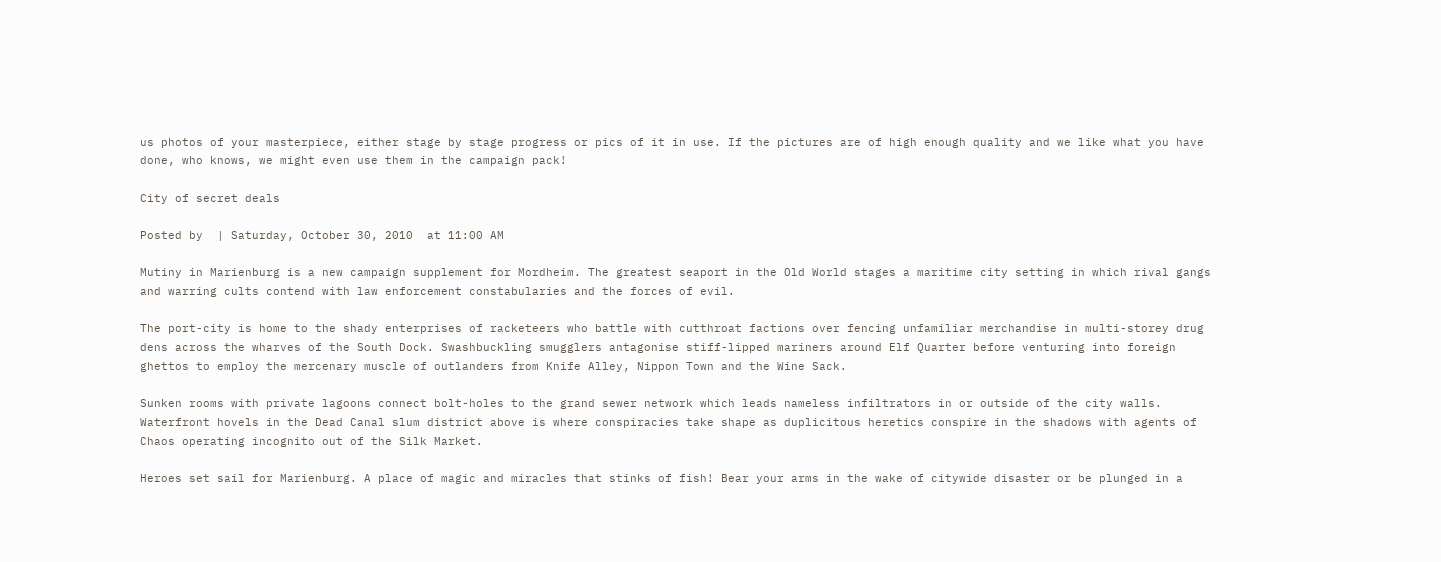us photos of your masterpiece, either stage by stage progress or pics of it in use. If the pictures are of high enough quality and we like what you have done, who knows, we might even use them in the campaign pack!

City of secret deals

Posted by  | Saturday, October 30, 2010  at 11:00 AM

Mutiny in Marienburg is a new campaign supplement for Mordheim. The greatest seaport in the Old World stages a maritime city setting in which rival gangs and warring cults contend with law enforcement constabularies and the forces of evil.

The port-city is home to the shady enterprises of racketeers who battle with cutthroat factions over fencing unfamiliar merchandise in multi-storey drug dens across the wharves of the South Dock. Swashbuckling smugglers antagonise stiff-lipped mariners around Elf Quarter before venturing into foreign ghettos to employ the mercenary muscle of outlanders from Knife Alley, Nippon Town and the Wine Sack.

Sunken rooms with private lagoons connect bolt-holes to the grand sewer network which leads nameless infiltrators in or outside of the city walls. Waterfront hovels in the Dead Canal slum district above is where conspiracies take shape as duplicitous heretics conspire in the shadows with agents of Chaos operating incognito out of the Silk Market.

Heroes set sail for Marienburg. A place of magic and miracles that stinks of fish! Bear your arms in the wake of citywide disaster or be plunged in a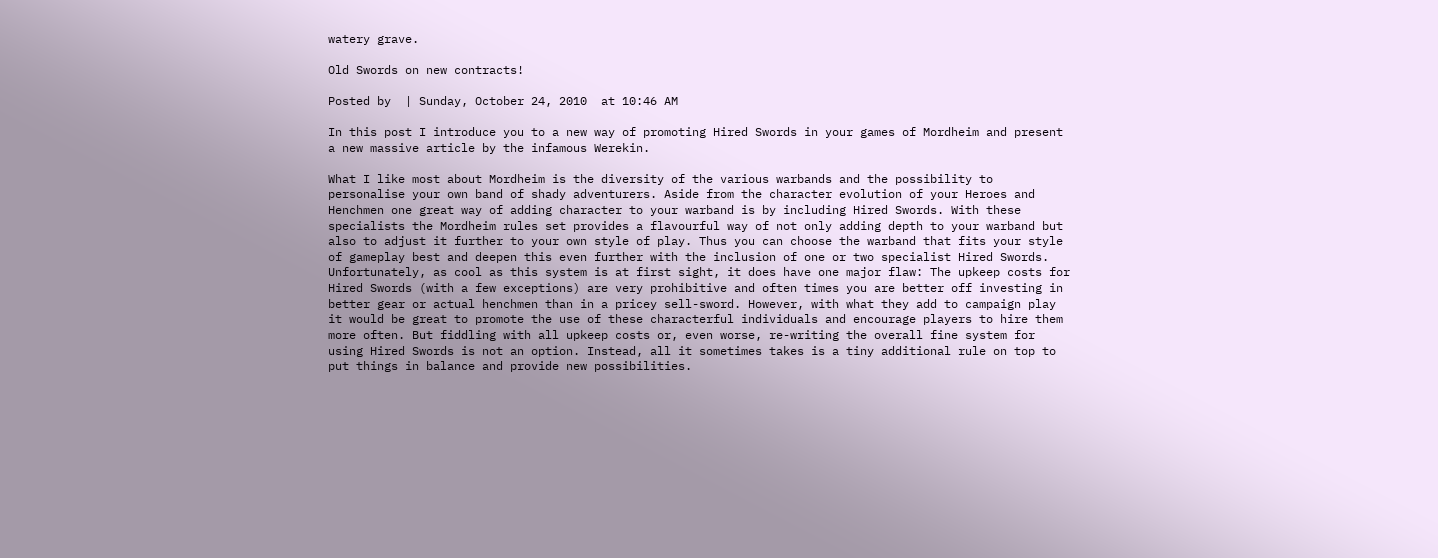watery grave.

Old Swords on new contracts!

Posted by  | Sunday, October 24, 2010  at 10:46 AM

In this post I introduce you to a new way of promoting Hired Swords in your games of Mordheim and present a new massive article by the infamous Werekin.

What I like most about Mordheim is the diversity of the various warbands and the possibility to personalise your own band of shady adventurers. Aside from the character evolution of your Heroes and Henchmen one great way of adding character to your warband is by including Hired Swords. With these specialists the Mordheim rules set provides a flavourful way of not only adding depth to your warband but also to adjust it further to your own style of play. Thus you can choose the warband that fits your style of gameplay best and deepen this even further with the inclusion of one or two specialist Hired Swords. Unfortunately, as cool as this system is at first sight, it does have one major flaw: The upkeep costs for Hired Swords (with a few exceptions) are very prohibitive and often times you are better off investing in better gear or actual henchmen than in a pricey sell-sword. However, with what they add to campaign play it would be great to promote the use of these characterful individuals and encourage players to hire them more often. But fiddling with all upkeep costs or, even worse, re-writing the overall fine system for using Hired Swords is not an option. Instead, all it sometimes takes is a tiny additional rule on top to put things in balance and provide new possibilities.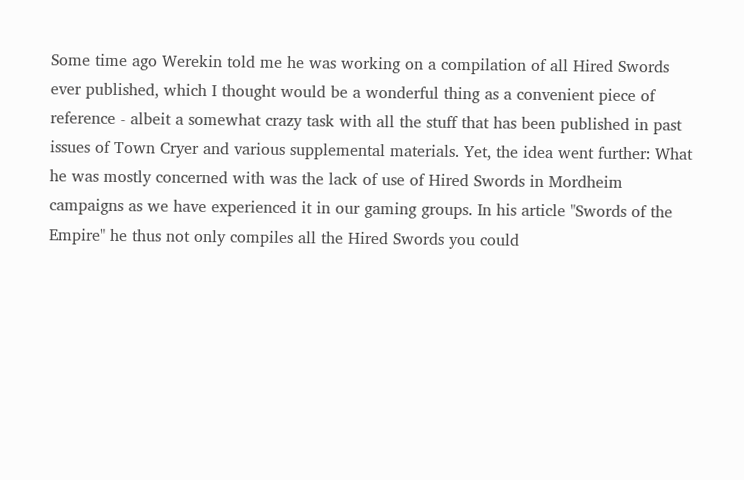Some time ago Werekin told me he was working on a compilation of all Hired Swords ever published, which I thought would be a wonderful thing as a convenient piece of reference - albeit a somewhat crazy task with all the stuff that has been published in past issues of Town Cryer and various supplemental materials. Yet, the idea went further: What he was mostly concerned with was the lack of use of Hired Swords in Mordheim campaigns as we have experienced it in our gaming groups. In his article "Swords of the Empire" he thus not only compiles all the Hired Swords you could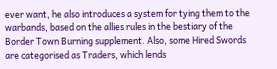ever want, he also introduces a system for tying them to the warbands, based on the allies rules in the bestiary of the Border Town Burning supplement. Also, some Hired Swords are categorised as Traders, which lends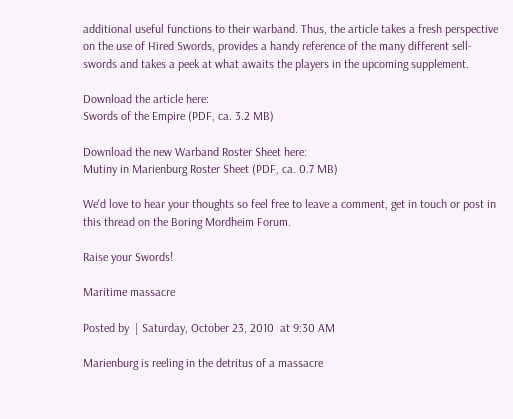additional useful functions to their warband. Thus, the article takes a fresh perspective on the use of Hired Swords, provides a handy reference of the many different sell-swords and takes a peek at what awaits the players in the upcoming supplement.

Download the article here:
Swords of the Empire (PDF, ca. 3.2 MB)

Download the new Warband Roster Sheet here:
Mutiny in Marienburg Roster Sheet (PDF, ca. 0.7 MB)

We'd love to hear your thoughts so feel free to leave a comment, get in touch or post in this thread on the Boring Mordheim Forum.

Raise your Swords!

Maritime massacre

Posted by  | Saturday, October 23, 2010  at 9:30 AM

Marienburg is reeling in the detritus of a massacre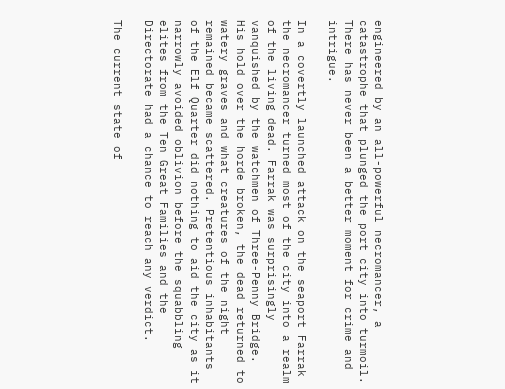engineered by an all-powerful necromancer, a catastrophe that plunged the port city into turmoil. There has never been a better moment for crime and intrigue.

In a covertly launched attack on the seaport Farrak the necromancer turned most of the city into a realm of the living dead. Farrak was surprisingly vanquished by the watchmen of Three-Penny Bridge. His hold over the horde broken, the dead returned to watery graves and what creatures of the night remained became scattered. Pretentious inhabitants of the Elf Quarter did nothing to aid the city as it narrowly avoided oblivion before the squabbling elites from the Ten Great Families and the Directorate had a chance to reach any verdict.

The current state of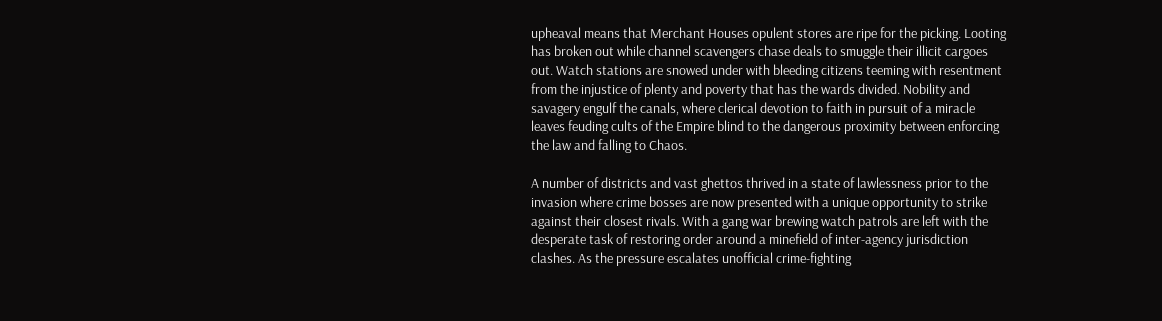upheaval means that Merchant Houses opulent stores are ripe for the picking. Looting has broken out while channel scavengers chase deals to smuggle their illicit cargoes out. Watch stations are snowed under with bleeding citizens teeming with resentment from the injustice of plenty and poverty that has the wards divided. Nobility and savagery engulf the canals, where clerical devotion to faith in pursuit of a miracle leaves feuding cults of the Empire blind to the dangerous proximity between enforcing the law and falling to Chaos.

A number of districts and vast ghettos thrived in a state of lawlessness prior to the invasion where crime bosses are now presented with a unique opportunity to strike against their closest rivals. With a gang war brewing watch patrols are left with the desperate task of restoring order around a minefield of inter-agency jurisdiction clashes. As the pressure escalates unofficial crime-fighting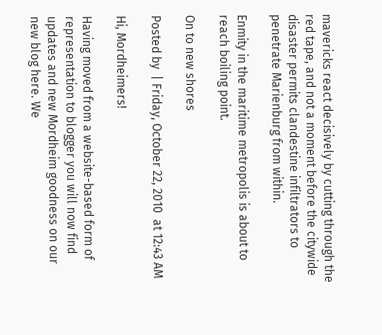mavericks react decisively by cutting through the red tape, and not a moment before the citywide disaster permits clandestine infiltrators to penetrate Marienburg from within.

Enmity in the maritime metropolis is about to reach boiling point.

On to new shores

Posted by  | Friday, October 22, 2010  at 12:43 AM

Hi, Mordheimers!

Having moved from a website-based form of representation to blogger you will now find updates and new Mordheim goodness on our new blog here. We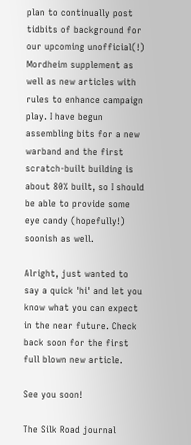plan to continually post tidbits of background for our upcoming unofficial(!) Mordheim supplement as well as new articles with rules to enhance campaign play. I have begun assembling bits for a new warband and the first scratch-built building is about 80% built, so I should be able to provide some eye candy (hopefully!) soonish as well.

Alright, just wanted to say a quick 'hi' and let you know what you can expect in the near future. Check back soon for the first full blown new article.

See you soon!

The Silk Road journal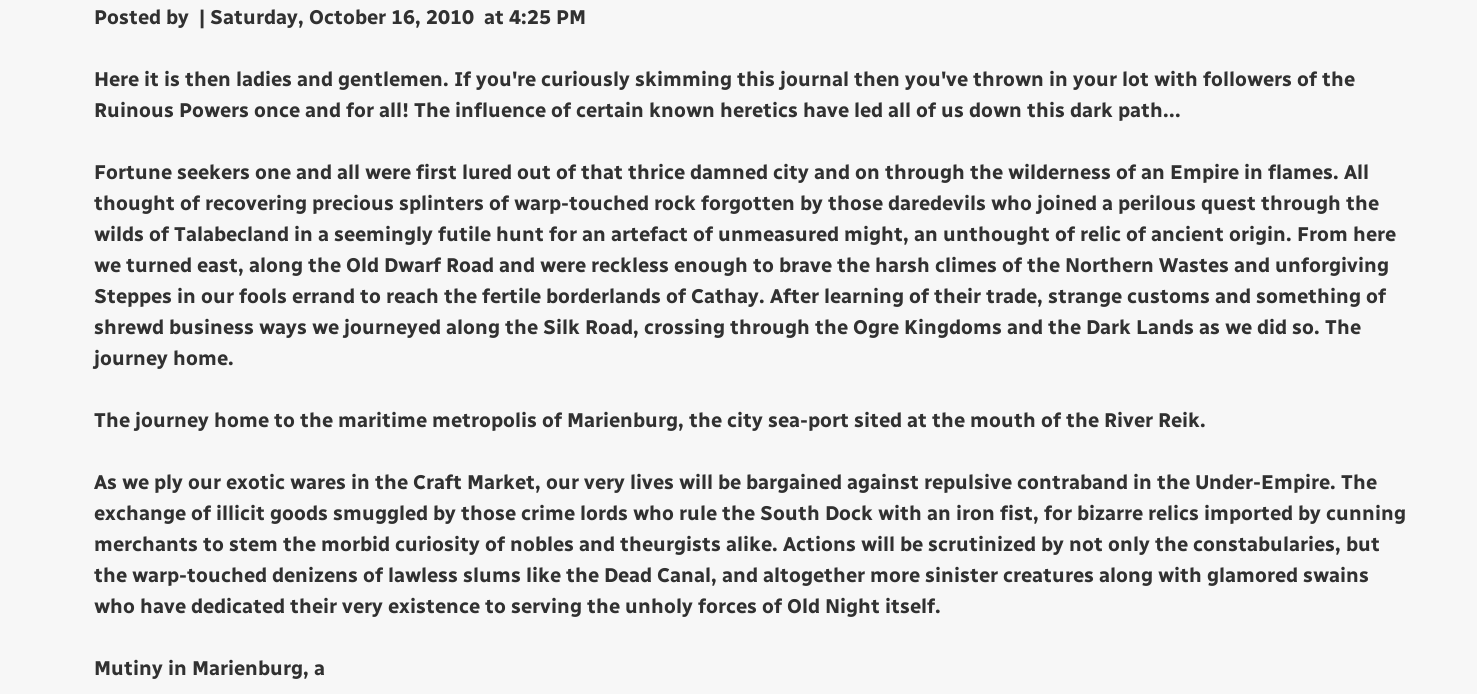Posted by  | Saturday, October 16, 2010  at 4:25 PM

Here it is then ladies and gentlemen. If you're curiously skimming this journal then you've thrown in your lot with followers of the Ruinous Powers once and for all! The influence of certain known heretics have led all of us down this dark path...

Fortune seekers one and all were first lured out of that thrice damned city and on through the wilderness of an Empire in flames. All thought of recovering precious splinters of warp-touched rock forgotten by those daredevils who joined a perilous quest through the wilds of Talabecland in a seemingly futile hunt for an artefact of unmeasured might, an unthought of relic of ancient origin. From here we turned east, along the Old Dwarf Road and were reckless enough to brave the harsh climes of the Northern Wastes and unforgiving Steppes in our fools errand to reach the fertile borderlands of Cathay. After learning of their trade, strange customs and something of shrewd business ways we journeyed along the Silk Road, crossing through the Ogre Kingdoms and the Dark Lands as we did so. The journey home.

The journey home to the maritime metropolis of Marienburg, the city sea-port sited at the mouth of the River Reik.

As we ply our exotic wares in the Craft Market, our very lives will be bargained against repulsive contraband in the Under-Empire. The exchange of illicit goods smuggled by those crime lords who rule the South Dock with an iron fist, for bizarre relics imported by cunning merchants to stem the morbid curiosity of nobles and theurgists alike. Actions will be scrutinized by not only the constabularies, but the warp-touched denizens of lawless slums like the Dead Canal, and altogether more sinister creatures along with glamored swains who have dedicated their very existence to serving the unholy forces of Old Night itself.

Mutiny in Marienburg, a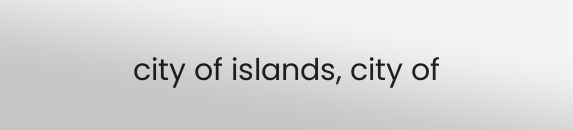city of islands, city of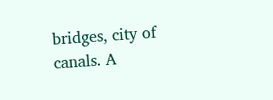bridges, city of canals. A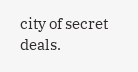city of secret deals.